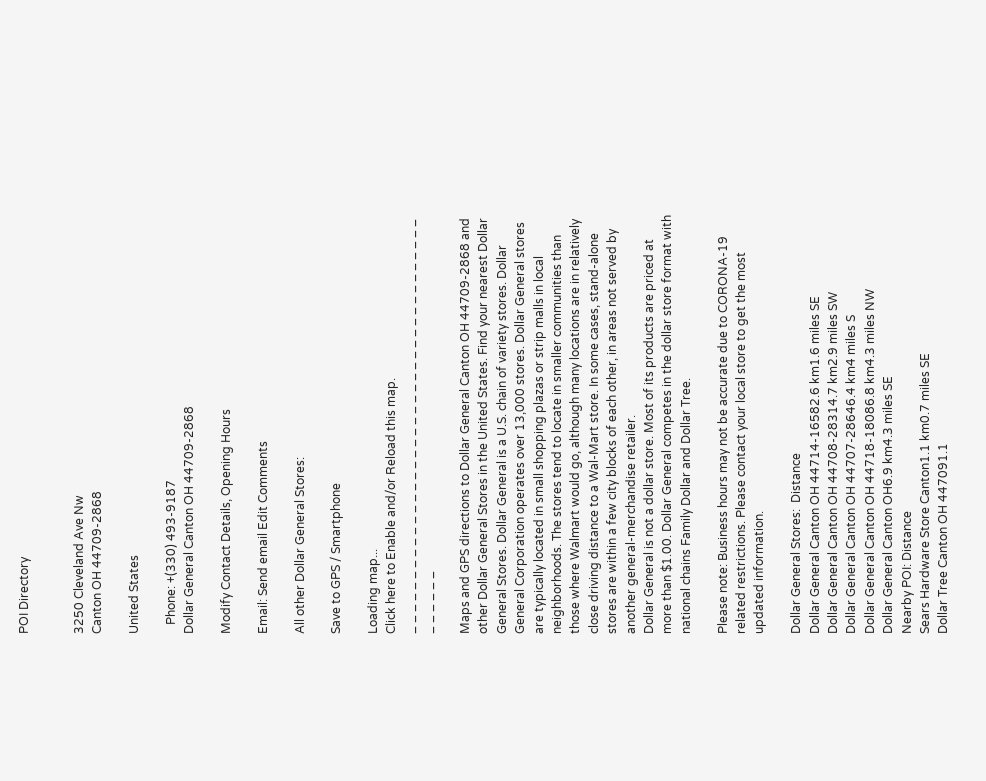POI Directory


3250 Cleveland Ave Nw
Canton OH 44709-2868

United States

   Phone: +(330) 493-9187
Dollar General Canton OH 44709-2868

Modify Contact Details, Opening Hours

Email: Send email Edit Comments

All other Dollar General Stores:

Save to GPS / Smartphone

Loading map...
Click here to Enable and/or Reload this map.
_ _ _ _ _ _ _ _ _ _ _ _ _ _ _ _ _ _ _ _ _ _ _ _ _ _ _ _ _ _ _ _ _ _ _ _ _ _ _ _ _ _ _ _

Maps and GPS directions to Dollar General Canton OH 44709-2868 and other Dollar General Stores in the United States. Find your nearest Dollar General Stores. Dollar General is a U.S. chain of variety stores. Dollar General Corporation operates over 13,000 stores. Dollar General stores are typically located in small shopping plazas or strip malls in local neighborhoods. The stores tend to locate in smaller communities than those where Walmart would go, although many locations are in relatively close driving distance to a Wal-Mart store. In some cases, stand-alone stores are within a few city blocks of each other, in areas not served by another general-merchandise retailer.
Dollar General is not a dollar store. Most of its products are priced at more than $1.00. Dollar General competes in the dollar store format with national chains Family Dollar and Dollar Tree.

Please note: Business hours may not be accurate due to CORONA-19 related restrictions. Please contact your local store to get the most updated information.

Dollar General Stores:  Distance
Dollar General Canton OH 44714-16582.6 km1.6 miles SE
Dollar General Canton OH 44708-28314.7 km2.9 miles SW
Dollar General Canton OH 44707-28646.4 km4 miles S
Dollar General Canton OH 44718-18086.8 km4.3 miles NW
Dollar General Canton OH6.9 km4.3 miles SE
Nearby POI: Distance
Sears Hardware Store Canton1.1 km0.7 miles SE
Dollar Tree Canton OH 447091.1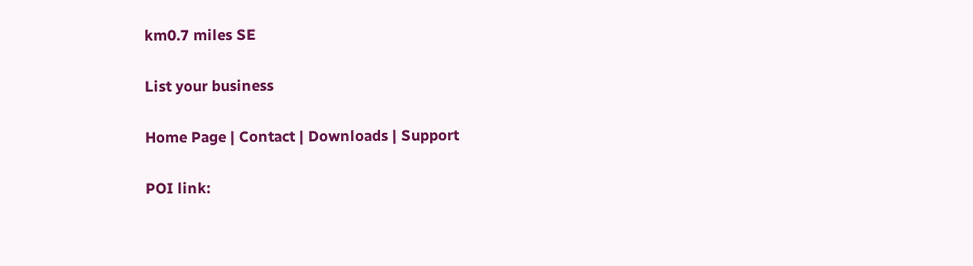km0.7 miles SE

List your business

Home Page | Contact | Downloads | Support

POI link: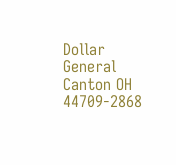Dollar General Canton OH 44709-2868